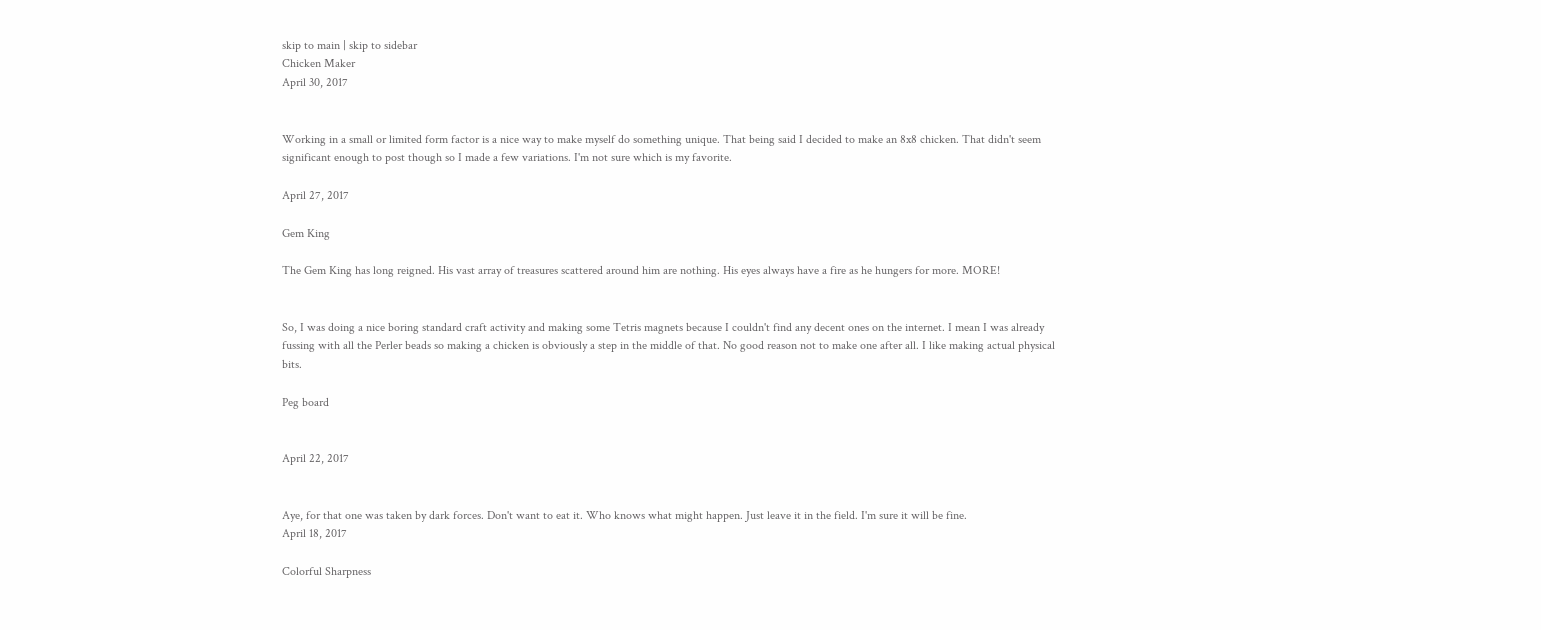skip to main | skip to sidebar
Chicken Maker
April 30, 2017


Working in a small or limited form factor is a nice way to make myself do something unique. That being said I decided to make an 8x8 chicken. That didn't seem significant enough to post though so I made a few variations. I'm not sure which is my favorite.

April 27, 2017

Gem King

The Gem King has long reigned. His vast array of treasures scattered around him are nothing. His eyes always have a fire as he hungers for more. MORE!


So, I was doing a nice boring standard craft activity and making some Tetris magnets because I couldn't find any decent ones on the internet. I mean I was already fussing with all the Perler beads so making a chicken is obviously a step in the middle of that. No good reason not to make one after all. I like making actual physical bits.

Peg board


April 22, 2017


Aye, for that one was taken by dark forces. Don't want to eat it. Who knows what might happen. Just leave it in the field. I'm sure it will be fine.
April 18, 2017

Colorful Sharpness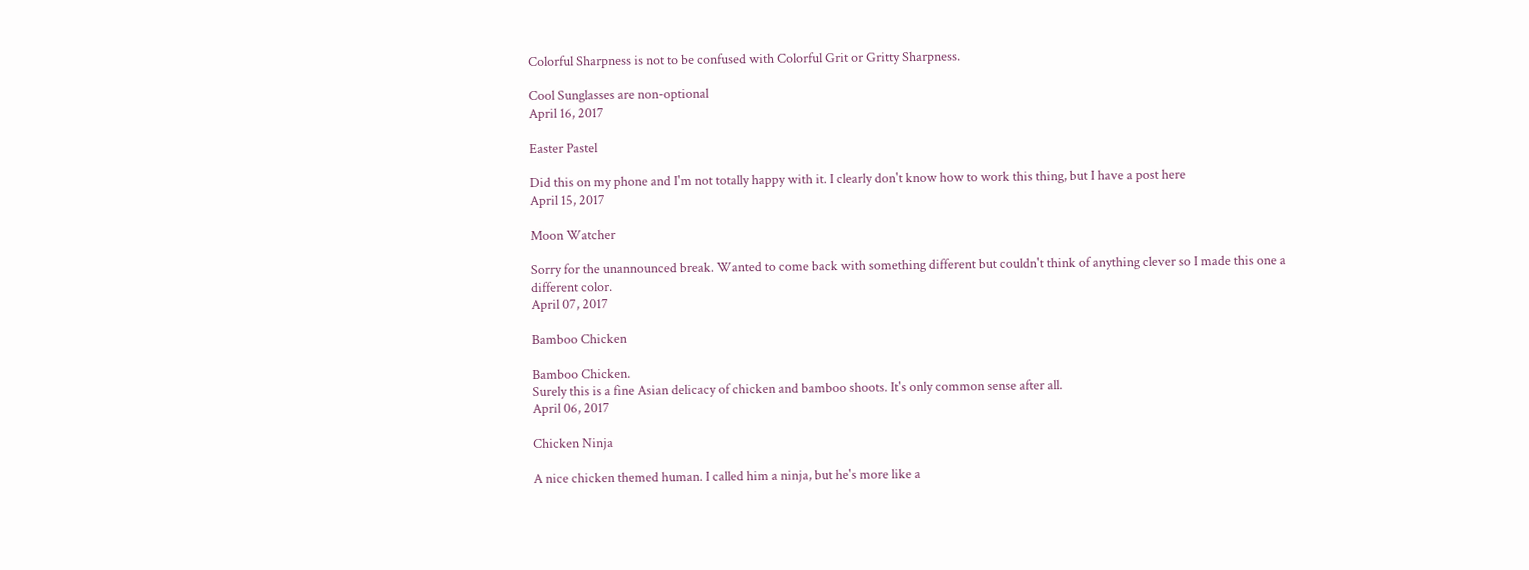Colorful Sharpness is not to be confused with Colorful Grit or Gritty Sharpness.

Cool Sunglasses are non-optional
April 16, 2017

Easter Pastel

Did this on my phone and I'm not totally happy with it. I clearly don't know how to work this thing, but I have a post here
April 15, 2017

Moon Watcher

Sorry for the unannounced break. Wanted to come back with something different but couldn't think of anything clever so I made this one a different color.
April 07, 2017

Bamboo Chicken

Bamboo Chicken.
Surely this is a fine Asian delicacy of chicken and bamboo shoots. It's only common sense after all.
April 06, 2017

Chicken Ninja

A nice chicken themed human. I called him a ninja, but he's more like a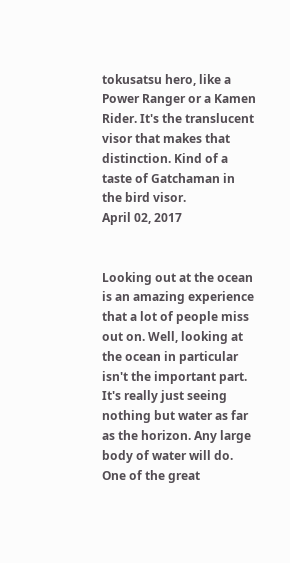tokusatsu hero, like a Power Ranger or a Kamen Rider. It's the translucent visor that makes that distinction. Kind of a taste of Gatchaman in the bird visor.
April 02, 2017


Looking out at the ocean is an amazing experience that a lot of people miss out on. Well, looking at the ocean in particular isn't the important part. It's really just seeing nothing but water as far as the horizon. Any large body of water will do. One of the great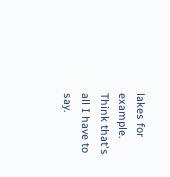lakes for example. Think that's all I have to say.